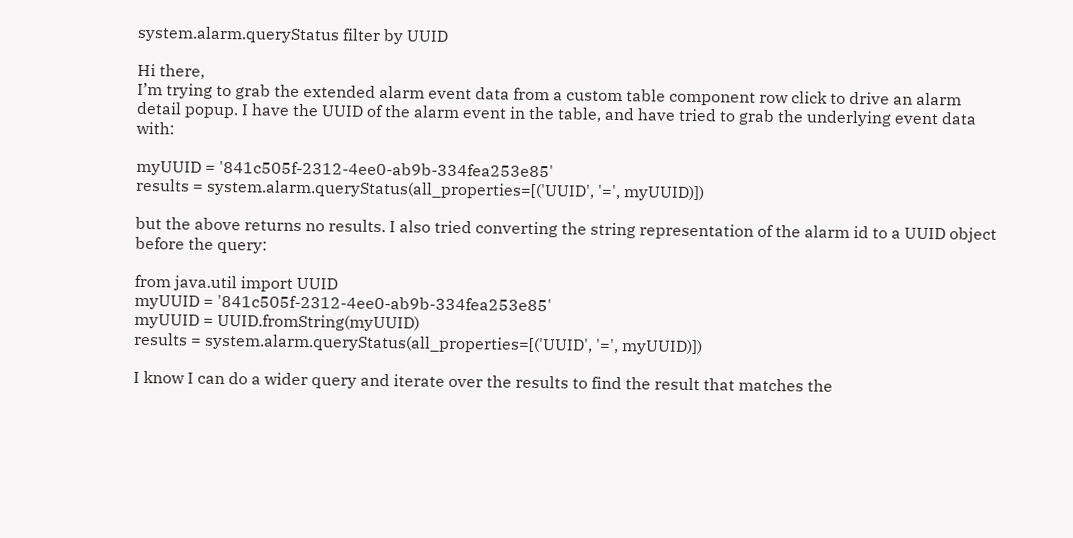system.alarm.queryStatus filter by UUID

Hi there,
I’m trying to grab the extended alarm event data from a custom table component row click to drive an alarm detail popup. I have the UUID of the alarm event in the table, and have tried to grab the underlying event data with:

myUUID = '841c505f-2312-4ee0-ab9b-334fea253e85'
results = system.alarm.queryStatus(all_properties=[('UUID', '=', myUUID)])

but the above returns no results. I also tried converting the string representation of the alarm id to a UUID object before the query:

from java.util import UUID
myUUID = '841c505f-2312-4ee0-ab9b-334fea253e85'
myUUID = UUID.fromString(myUUID)
results = system.alarm.queryStatus(all_properties=[('UUID', '=', myUUID)])

I know I can do a wider query and iterate over the results to find the result that matches the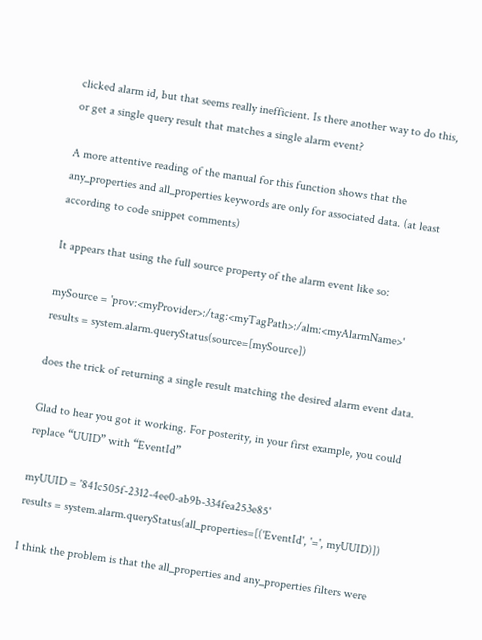clicked alarm id, but that seems really inefficient. Is there another way to do this, or get a single query result that matches a single alarm event?

A more attentive reading of the manual for this function shows that the any_properties and all_properties keywords are only for associated data. (at least according to code snippet comments)

It appears that using the full source property of the alarm event like so:

mySource = 'prov:<myProvider>:/tag:<myTagPath>:/alm:<myAlarmName>'
results = system.alarm.queryStatus(source=[mySource])

does the trick of returning a single result matching the desired alarm event data.

Glad to hear you got it working. For posterity, in your first example, you could replace “UUID” with “EventId”

myUUID = '841c505f-2312-4ee0-ab9b-334fea253e85'
results = system.alarm.queryStatus(all_properties=[('EventId', '=', myUUID)])

I think the problem is that the all_properties and any_properties filters were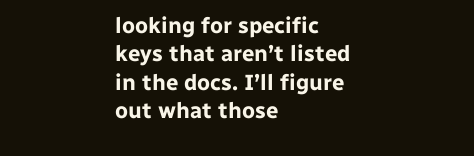looking for specific keys that aren’t listed in the docs. I’ll figure out what those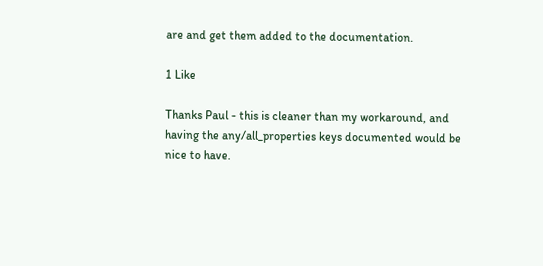are and get them added to the documentation.

1 Like

Thanks Paul - this is cleaner than my workaround, and having the any/all_properties keys documented would be nice to have.